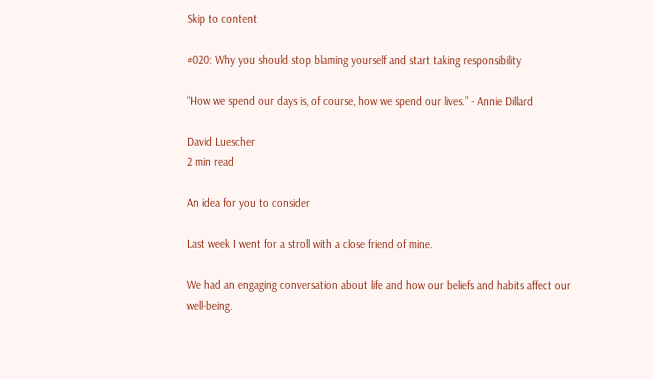Skip to content

#020: Why you should stop blaming yourself and start taking responsibility

“How we spend our days is, of course, how we spend our lives.” - Annie Dillard

David Luescher
2 min read

An idea for you to consider

Last week I went for a stroll with a close friend of mine.

We had an engaging conversation about life and how our beliefs and habits affect our well-being.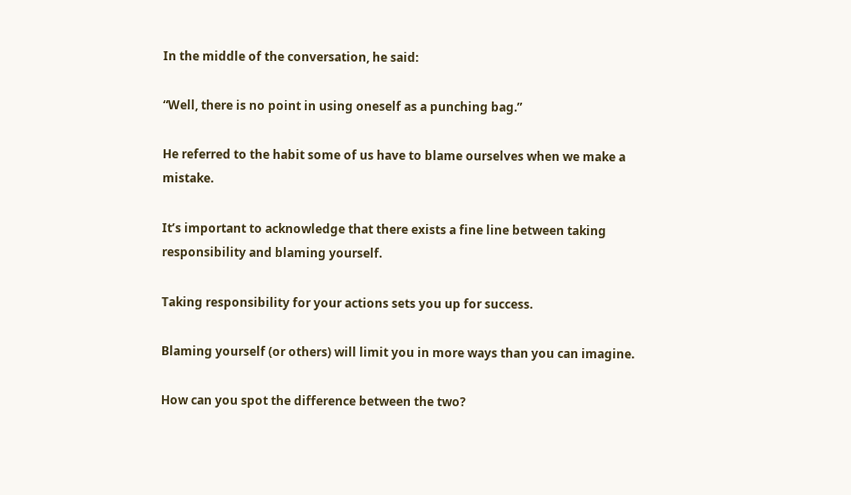In the middle of the conversation, he said:

“Well, there is no point in using oneself as a punching bag.”

He referred to the habit some of us have to blame ourselves when we make a mistake.

It’s important to acknowledge that there exists a fine line between taking responsibility and blaming yourself.

Taking responsibility for your actions sets you up for success.

Blaming yourself (or others) will limit you in more ways than you can imagine.

How can you spot the difference between the two?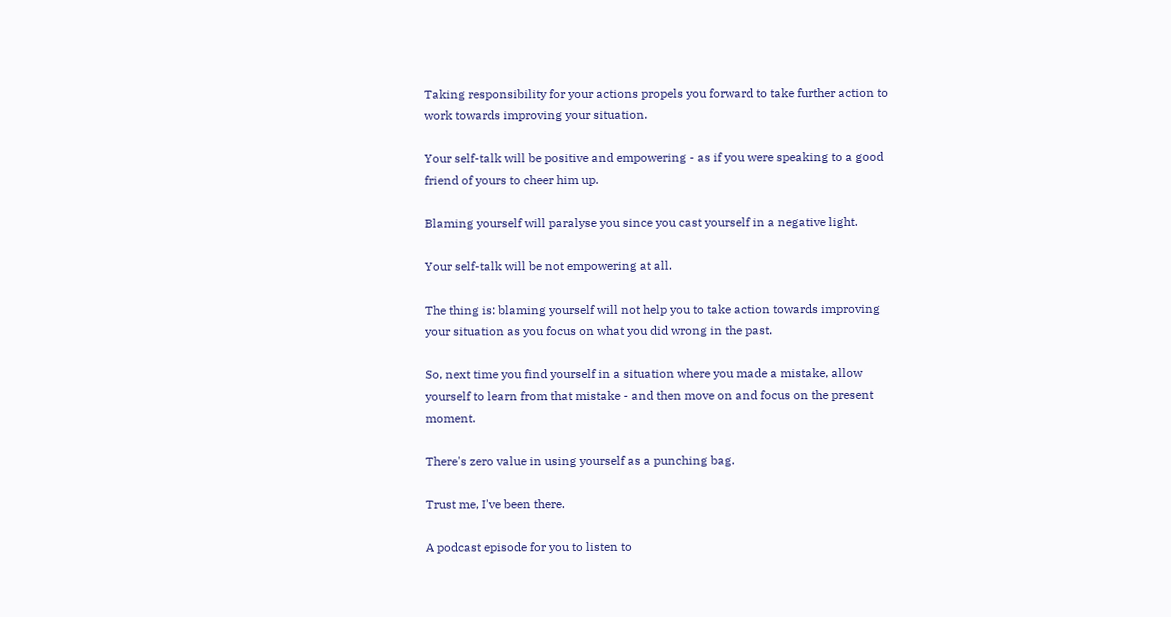Taking responsibility for your actions propels you forward to take further action to work towards improving your situation.

Your self-talk will be positive and empowering - as if you were speaking to a good friend of yours to cheer him up.

Blaming yourself will paralyse you since you cast yourself in a negative light.

Your self-talk will be not empowering at all.

The thing is: blaming yourself will not help you to take action towards improving your situation as you focus on what you did wrong in the past.

So, next time you find yourself in a situation where you made a mistake, allow yourself to learn from that mistake - and then move on and focus on the present moment.

There's zero value in using yourself as a punching bag.

Trust me, I've been there.

A podcast episode for you to listen to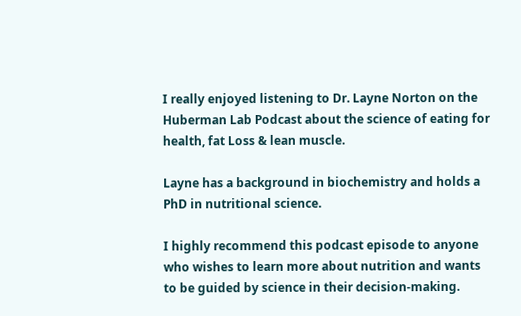I really enjoyed listening to Dr. Layne Norton on the Huberman Lab Podcast about the science of eating for health, fat Loss & lean muscle.

Layne has a background in biochemistry and holds a PhD in nutritional science.

I highly recommend this podcast episode to anyone who wishes to learn more about nutrition and wants to be guided by science in their decision-making.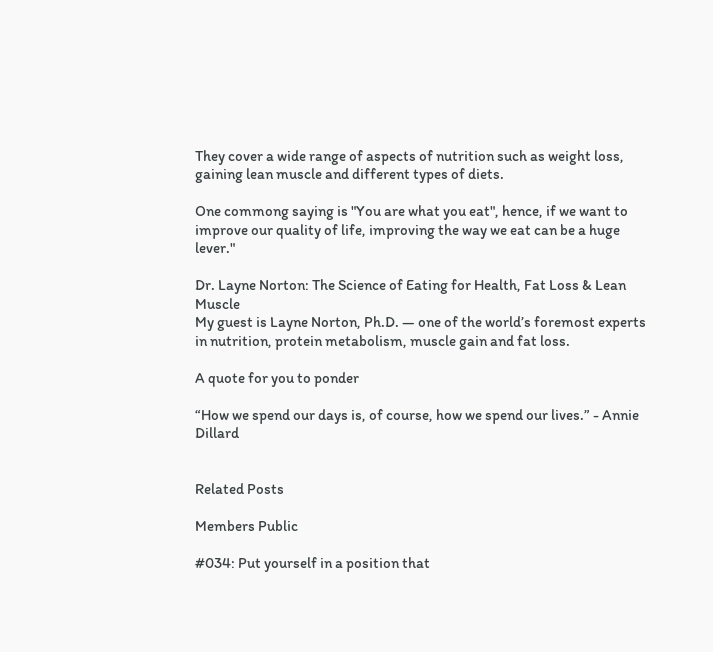They cover a wide range of aspects of nutrition such as weight loss, gaining lean muscle and different types of diets.

One commong saying is "You are what you eat", hence, if we want to improve our quality of life, improving the way we eat can be a huge lever."

Dr. Layne Norton: The Science of Eating for Health, Fat Loss & Lean Muscle
My guest is Layne Norton, Ph.D. — one of the world’s foremost experts in nutrition, protein metabolism, muscle gain and fat loss.

A quote for you to ponder

“How we spend our days is, of course, how we spend our lives.” - Annie Dillard


Related Posts

Members Public

#034: Put yourself in a position that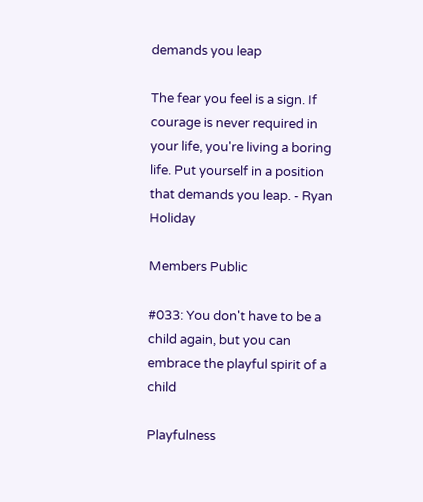demands you leap

The fear you feel is a sign. If courage is never required in your life, you're living a boring life. Put yourself in a position that demands you leap. - Ryan Holiday

Members Public

#033: You don't have to be a child again, but you can embrace the playful spirit of a child

Playfulness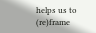helps us to (re)frame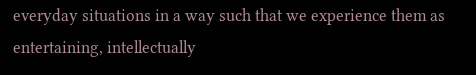everyday situations in a way such that we experience them as entertaining, intellectually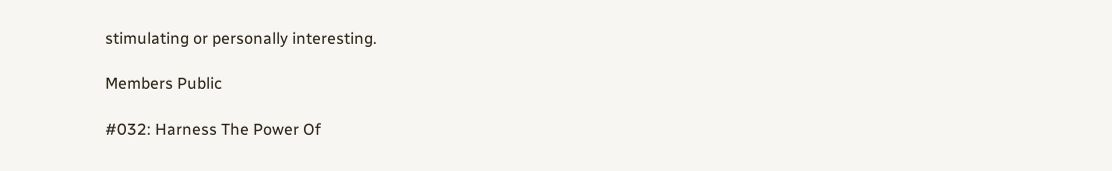stimulating or personally interesting.

Members Public

#032: Harness The Power Of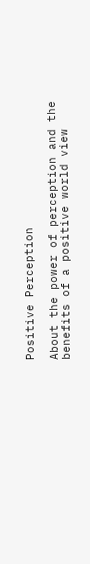Positive Perception

About the power of perception and the benefits of a positive world view